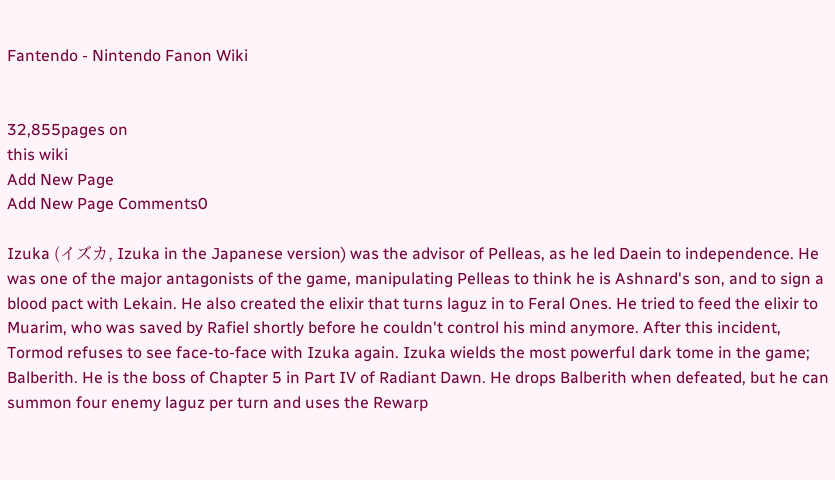Fantendo - Nintendo Fanon Wiki


32,855pages on
this wiki
Add New Page
Add New Page Comments0

Izuka (イズカ, Izuka in the Japanese version) was the advisor of Pelleas, as he led Daein to independence. He was one of the major antagonists of the game, manipulating Pelleas to think he is Ashnard's son, and to sign a blood pact with Lekain. He also created the elixir that turns laguz in to Feral Ones. He tried to feed the elixir to Muarim, who was saved by Rafiel shortly before he couldn't control his mind anymore. After this incident, Tormod refuses to see face-to-face with Izuka again. Izuka wields the most powerful dark tome in the game; Balberith. He is the boss of Chapter 5 in Part IV of Radiant Dawn. He drops Balberith when defeated, but he can summon four enemy laguz per turn and uses the Rewarp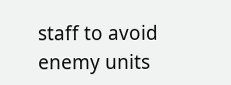staff to avoid enemy units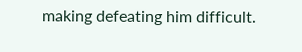making defeating him difficult.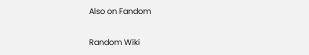Also on Fandom

Random Wiki